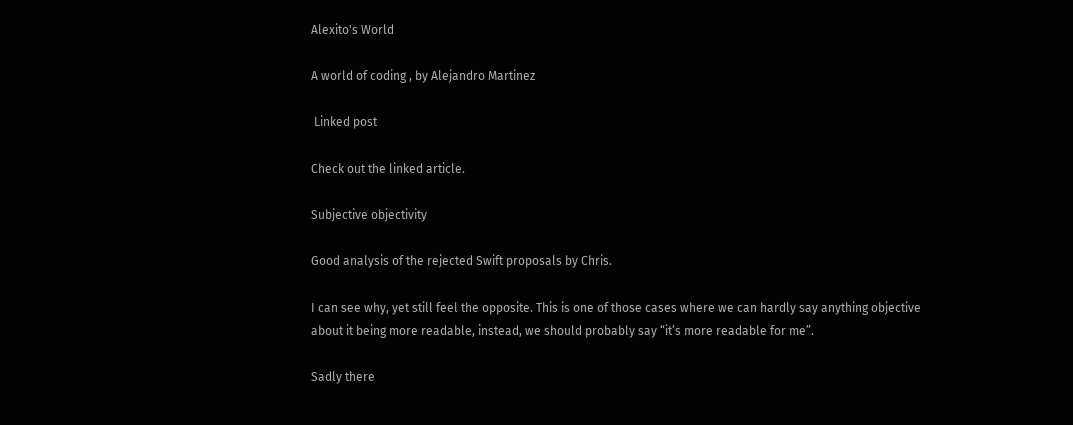Alexito's World

A world of coding , by Alejandro Martinez

 Linked post

Check out the linked article.

Subjective objectivity

Good analysis of the rejected Swift proposals by Chris.

I can see why, yet still feel the opposite. This is one of those cases where we can hardly say anything objective about it being more readable, instead, we should probably say “it’s more readable for me”.

Sadly there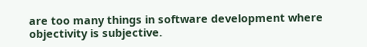are too many things in software development where objectivity is subjective.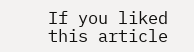If you liked this article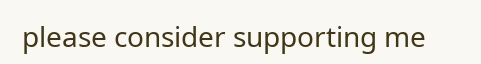please consider supporting me